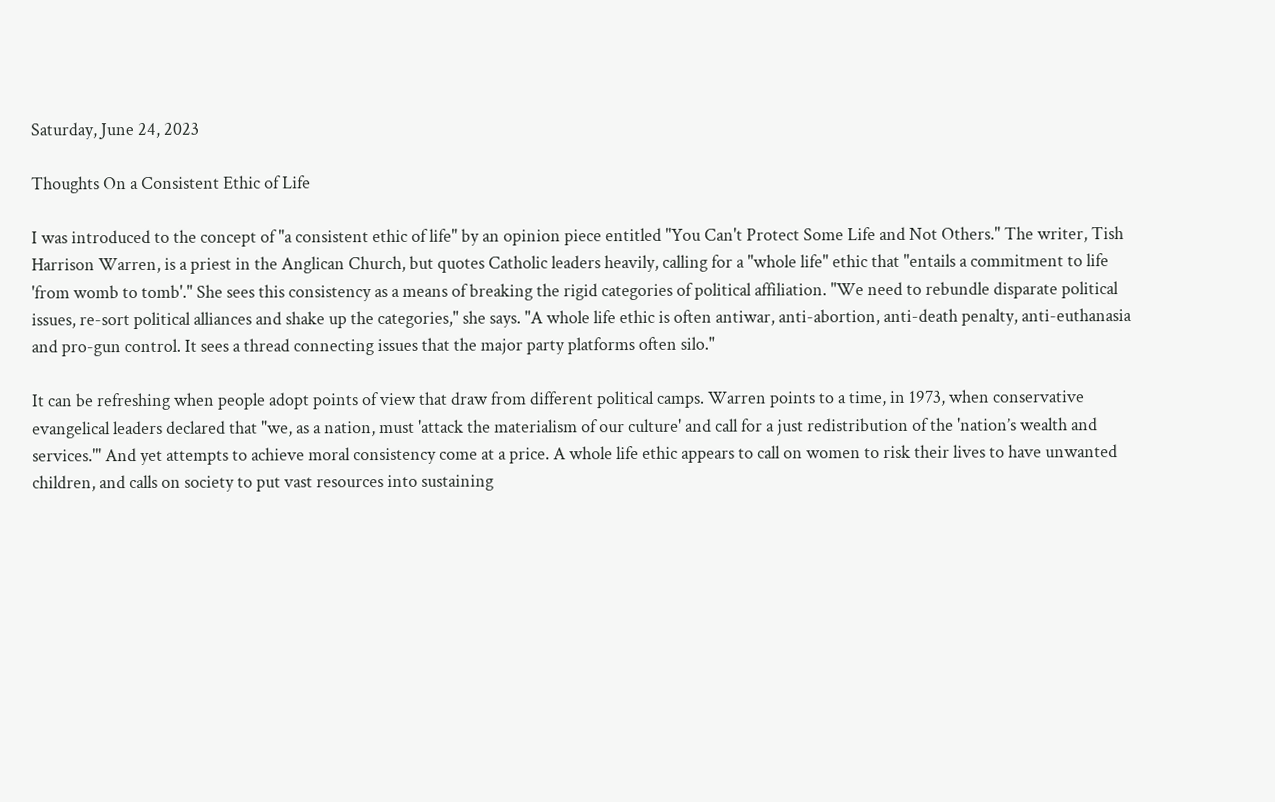Saturday, June 24, 2023

Thoughts On a Consistent Ethic of Life

I was introduced to the concept of "a consistent ethic of life" by an opinion piece entitled "You Can't Protect Some Life and Not Others." The writer, Tish Harrison Warren, is a priest in the Anglican Church, but quotes Catholic leaders heavily, calling for a "whole life" ethic that "entails a commitment to life 'from womb to tomb'." She sees this consistency as a means of breaking the rigid categories of political affiliation. "We need to rebundle disparate political issues, re-sort political alliances and shake up the categories," she says. "A whole life ethic is often antiwar, anti-abortion, anti-death penalty, anti-euthanasia and pro-gun control. It sees a thread connecting issues that the major party platforms often silo."

It can be refreshing when people adopt points of view that draw from different political camps. Warren points to a time, in 1973, when conservative evangelical leaders declared that "we, as a nation, must 'attack the materialism of our culture' and call for a just redistribution of the 'nation’s wealth and services.'" And yet attempts to achieve moral consistency come at a price. A whole life ethic appears to call on women to risk their lives to have unwanted children, and calls on society to put vast resources into sustaining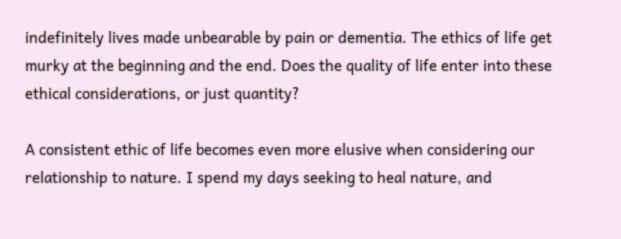indefinitely lives made unbearable by pain or dementia. The ethics of life get murky at the beginning and the end. Does the quality of life enter into these ethical considerations, or just quantity?

A consistent ethic of life becomes even more elusive when considering our relationship to nature. I spend my days seeking to heal nature, and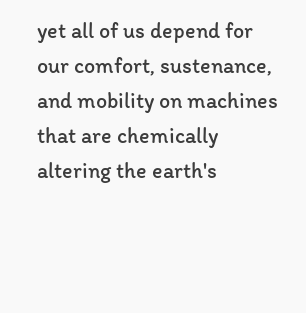yet all of us depend for our comfort, sustenance, and mobility on machines that are chemically altering the earth's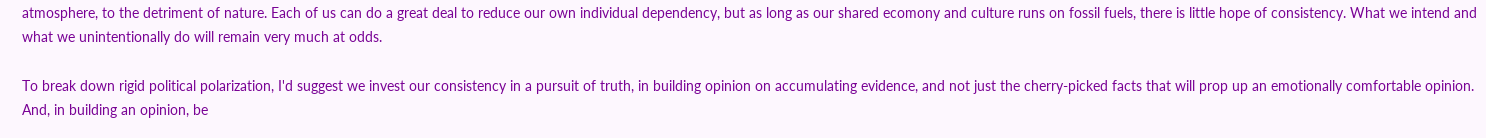atmosphere, to the detriment of nature. Each of us can do a great deal to reduce our own individual dependency, but as long as our shared ecomony and culture runs on fossil fuels, there is little hope of consistency. What we intend and what we unintentionally do will remain very much at odds.

To break down rigid political polarization, I'd suggest we invest our consistency in a pursuit of truth, in building opinion on accumulating evidence, and not just the cherry-picked facts that will prop up an emotionally comfortable opinion. And, in building an opinion, be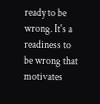ready to be wrong. It's a readiness to be wrong that motivates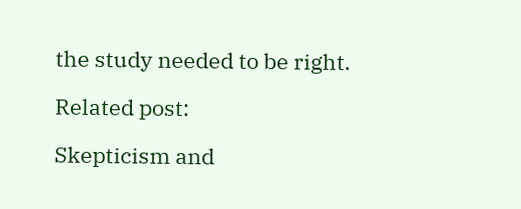the study needed to be right.

Related post:

Skepticism and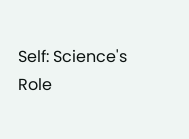Self: Science's Role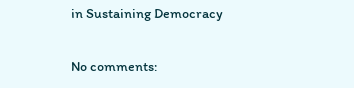in Sustaining Democracy

No comments: